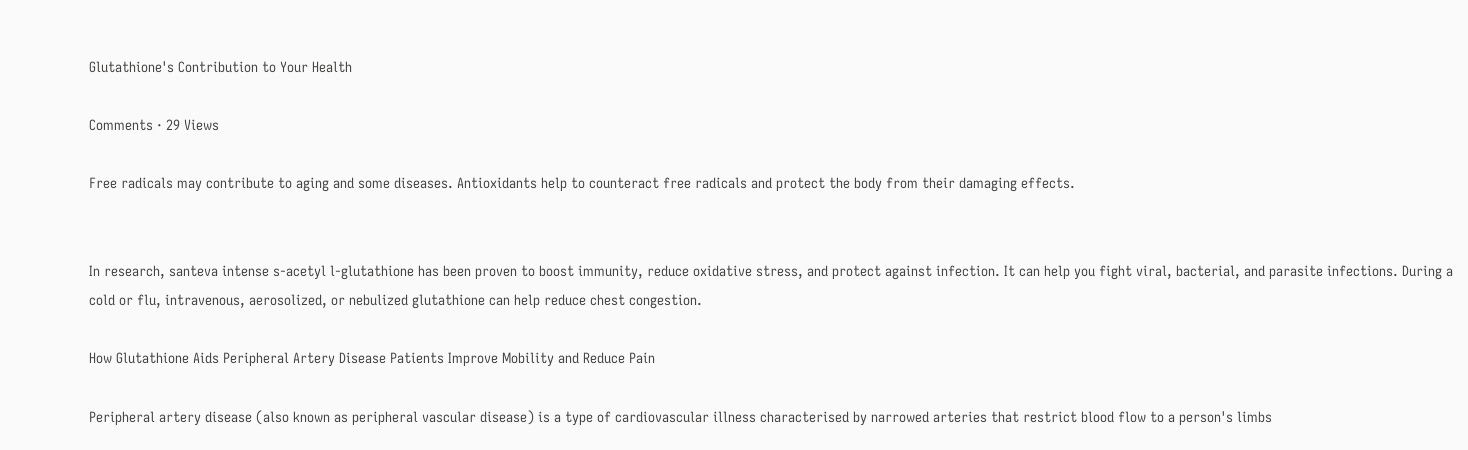Glutathione's Contribution to Your Health

Comments · 29 Views

Free radicals may contribute to aging and some diseases. Antioxidants help to counteract free radicals and protect the body from their damaging effects.


In research, santeva intense s-acetyl l-glutathione has been proven to boost immunity, reduce oxidative stress, and protect against infection. It can help you fight viral, bacterial, and parasite infections. During a cold or flu, intravenous, aerosolized, or nebulized glutathione can help reduce chest congestion.

How Glutathione Aids Peripheral Artery Disease Patients Improve Mobility and Reduce Pain

Peripheral artery disease (also known as peripheral vascular disease) is a type of cardiovascular illness characterised by narrowed arteries that restrict blood flow to a person's limbs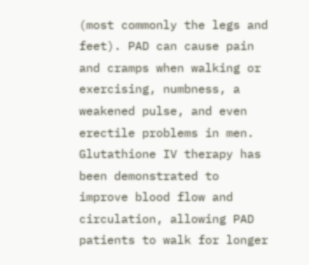(most commonly the legs and feet). PAD can cause pain and cramps when walking or exercising, numbness, a weakened pulse, and even erectile problems in men. Glutathione IV therapy has been demonstrated to improve blood flow and circulation, allowing PAD patients to walk for longer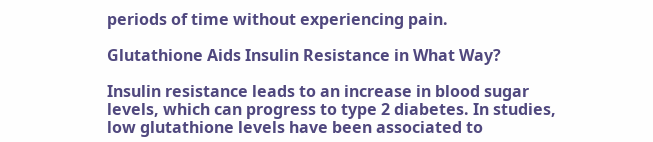periods of time without experiencing pain.

Glutathione Aids Insulin Resistance in What Way?

Insulin resistance leads to an increase in blood sugar levels, which can progress to type 2 diabetes. In studies, low glutathione levels have been associated to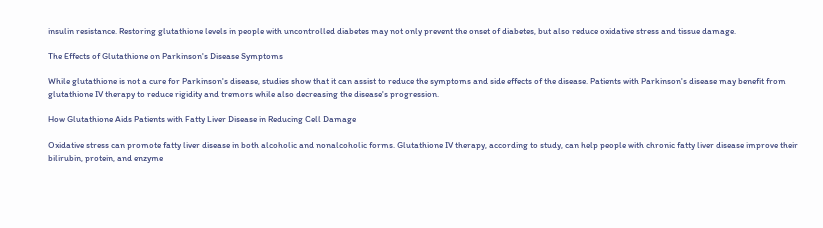insulin resistance. Restoring glutathione levels in people with uncontrolled diabetes may not only prevent the onset of diabetes, but also reduce oxidative stress and tissue damage.

The Effects of Glutathione on Parkinson's Disease Symptoms

While glutathione is not a cure for Parkinson's disease, studies show that it can assist to reduce the symptoms and side effects of the disease. Patients with Parkinson's disease may benefit from glutathione IV therapy to reduce rigidity and tremors while also decreasing the disease's progression.

How Glutathione Aids Patients with Fatty Liver Disease in Reducing Cell Damage

Oxidative stress can promote fatty liver disease in both alcoholic and nonalcoholic forms. Glutathione IV therapy, according to study, can help people with chronic fatty liver disease improve their bilirubin, protein, and enzyme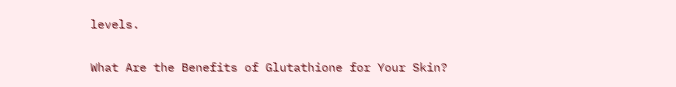levels.

What Are the Benefits of Glutathione for Your Skin?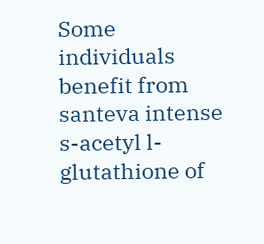Some individuals benefit from santeva intense s-acetyl l-glutathione of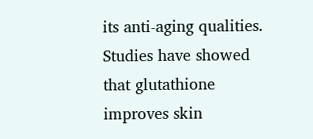its anti-aging qualities. Studies have showed that glutathione improves skin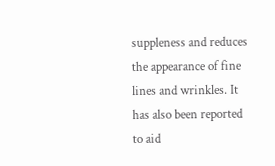suppleness and reduces the appearance of fine lines and wrinkles. It has also been reported to aid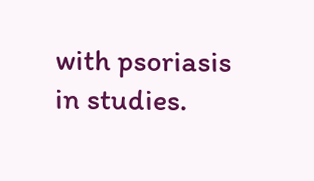with psoriasis in studies.